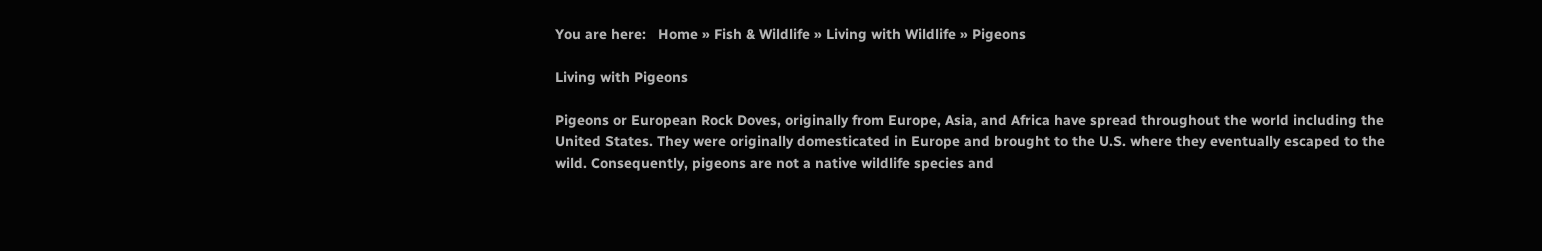You are here:   Home » Fish & Wildlife » Living with Wildlife » Pigeons

Living with Pigeons

Pigeons or European Rock Doves, originally from Europe, Asia, and Africa have spread throughout the world including the United States. They were originally domesticated in Europe and brought to the U.S. where they eventually escaped to the wild. Consequently, pigeons are not a native wildlife species and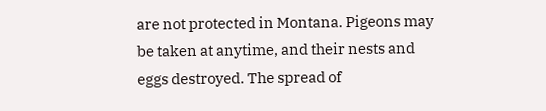are not protected in Montana. Pigeons may be taken at anytime, and their nests and eggs destroyed. The spread of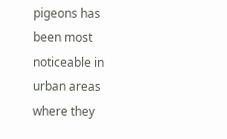pigeons has been most noticeable in urban areas where they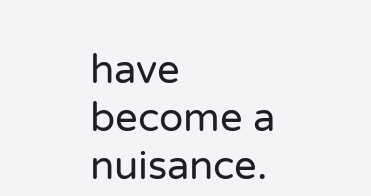have become a nuisance.